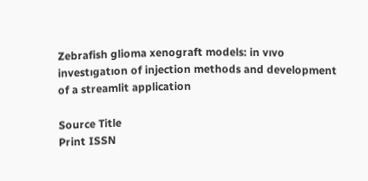Zebrafish glioma xenograft models: in vıvo investıgatıon of injection methods and development of a streamlit application

Source Title
Print ISSN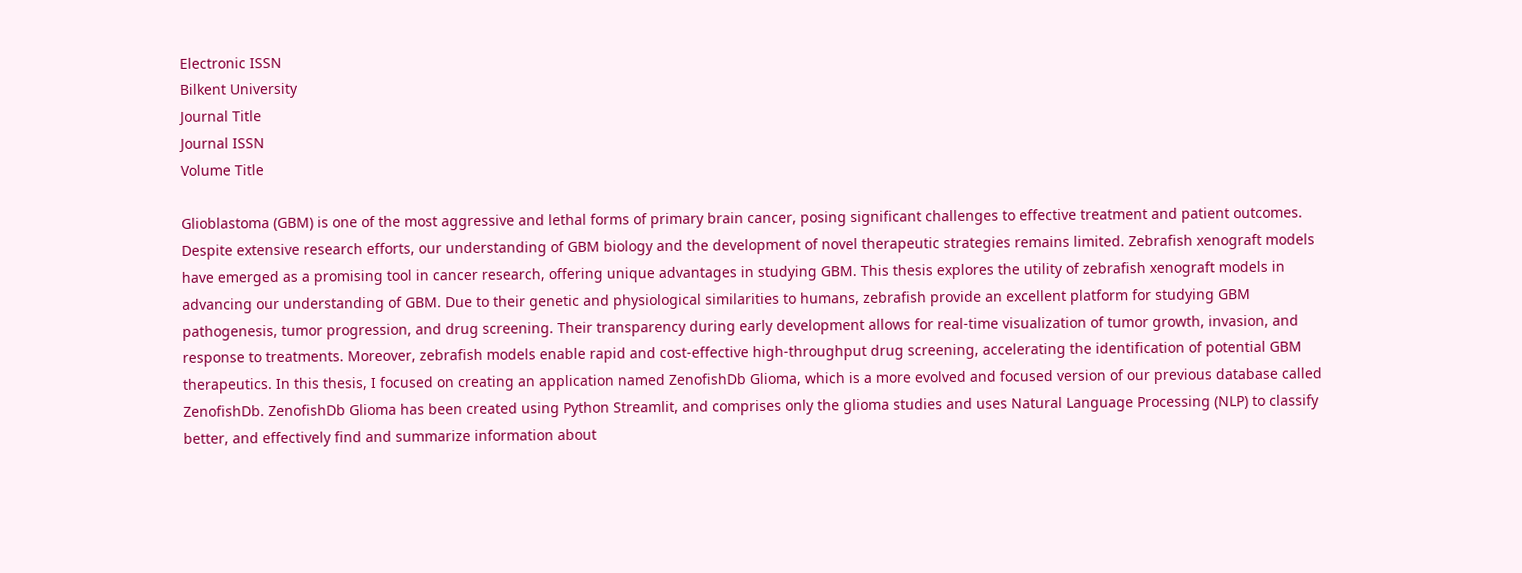Electronic ISSN
Bilkent University
Journal Title
Journal ISSN
Volume Title

Glioblastoma (GBM) is one of the most aggressive and lethal forms of primary brain cancer, posing significant challenges to effective treatment and patient outcomes. Despite extensive research efforts, our understanding of GBM biology and the development of novel therapeutic strategies remains limited. Zebrafish xenograft models have emerged as a promising tool in cancer research, offering unique advantages in studying GBM. This thesis explores the utility of zebrafish xenograft models in advancing our understanding of GBM. Due to their genetic and physiological similarities to humans, zebrafish provide an excellent platform for studying GBM pathogenesis, tumor progression, and drug screening. Their transparency during early development allows for real-time visualization of tumor growth, invasion, and response to treatments. Moreover, zebrafish models enable rapid and cost-effective high-throughput drug screening, accelerating the identification of potential GBM therapeutics. In this thesis, I focused on creating an application named ZenofishDb Glioma, which is a more evolved and focused version of our previous database called ZenofishDb. ZenofishDb Glioma has been created using Python Streamlit, and comprises only the glioma studies and uses Natural Language Processing (NLP) to classify better, and effectively find and summarize information about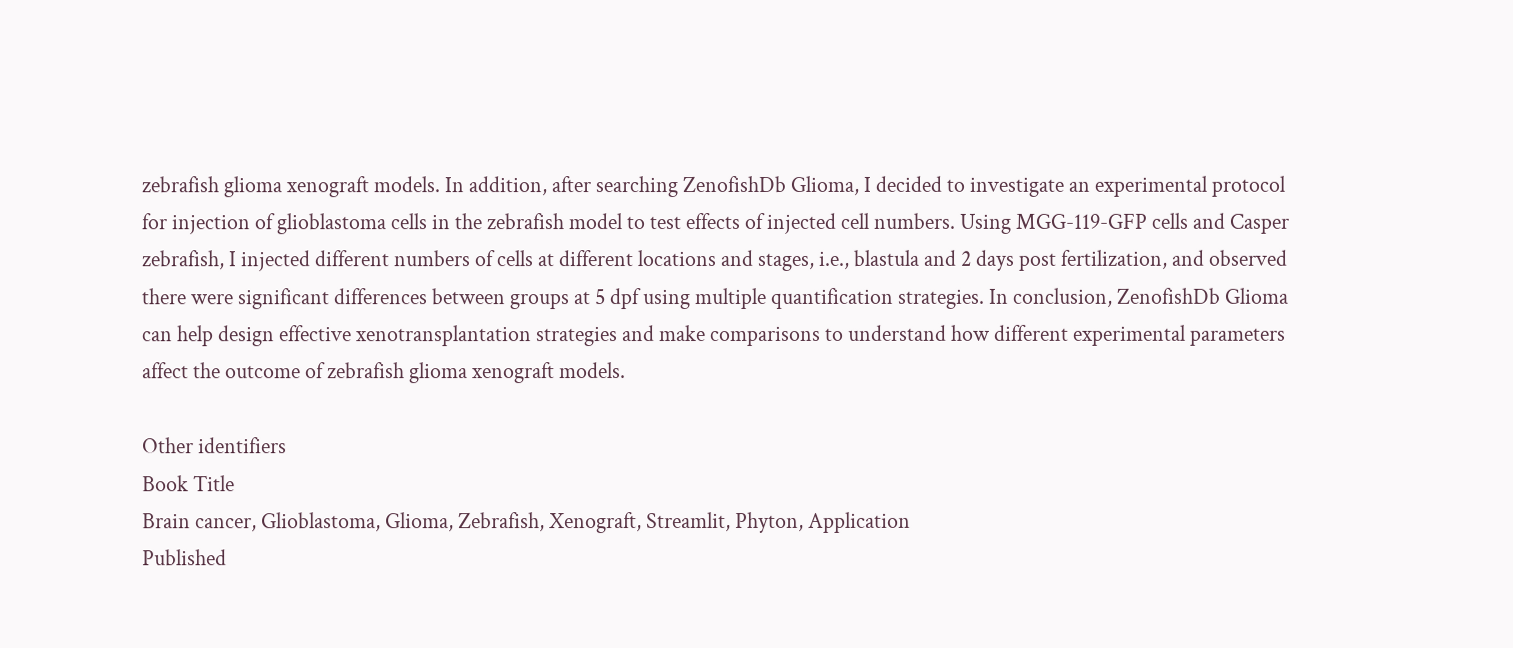zebrafish glioma xenograft models. In addition, after searching ZenofishDb Glioma, I decided to investigate an experimental protocol for injection of glioblastoma cells in the zebrafish model to test effects of injected cell numbers. Using MGG-119-GFP cells and Casper zebrafish, I injected different numbers of cells at different locations and stages, i.e., blastula and 2 days post fertilization, and observed there were significant differences between groups at 5 dpf using multiple quantification strategies. In conclusion, ZenofishDb Glioma can help design effective xenotransplantation strategies and make comparisons to understand how different experimental parameters affect the outcome of zebrafish glioma xenograft models.

Other identifiers
Book Title
Brain cancer, Glioblastoma, Glioma, Zebrafish, Xenograft, Streamlit, Phyton, Application
Published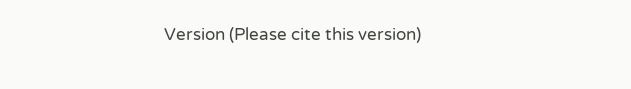Version (Please cite this version)